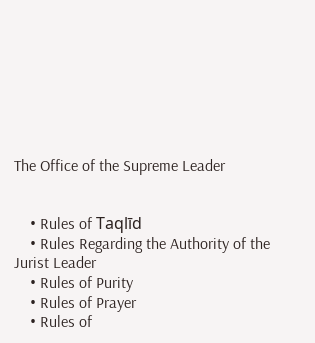The Office of the Supreme Leader


    • Rules of Taqlīd
    • Rules Regarding the Authority of the Jurist Leader
    • Rules of Purity
    • Rules of Prayer
    • Rules of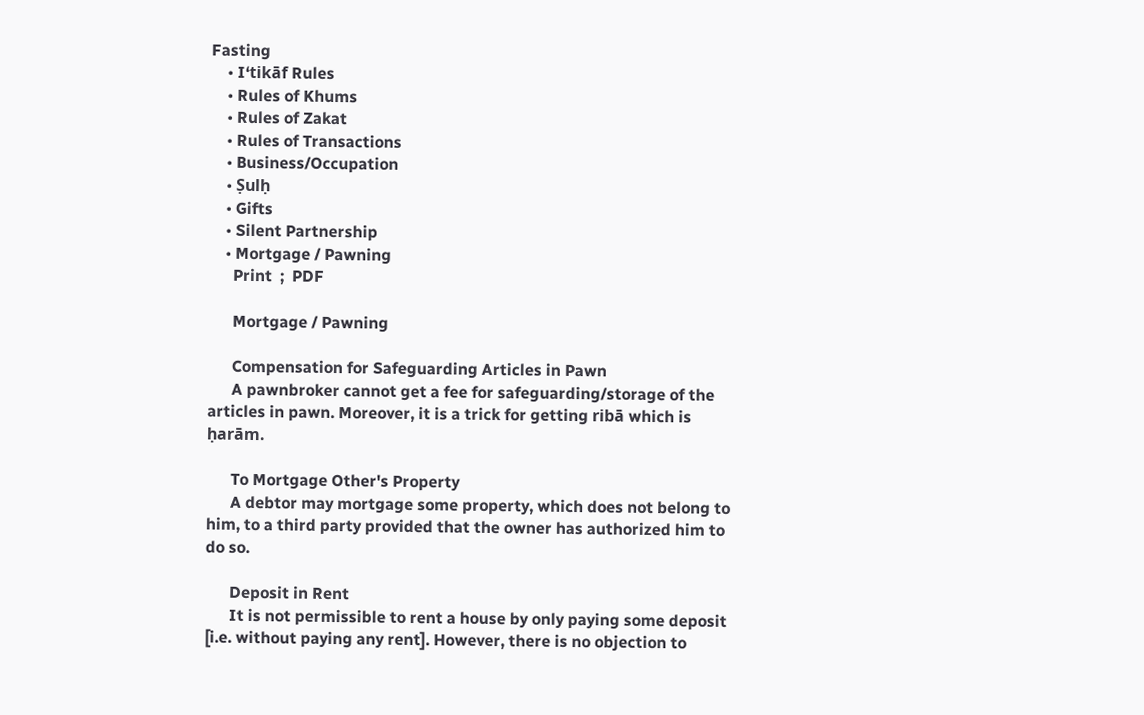Fasting
    • I‘tikāf Rules
    • Rules of Khums
    • Rules of Zakat
    • Rules of Transactions
    • Business/Occupation
    • Ṣulḥ
    • Gifts
    • Silent Partnership
    • Mortgage / Pawning
      Print  ;  PDF

      Mortgage / Pawning

      Compensation for Safeguarding Articles in Pawn
      A pawnbroker cannot get a fee for safeguarding/storage of the articles in pawn. Moreover, it is a trick for getting ribā which is ḥarām.

      To Mortgage Other's Property
      A debtor may mortgage some property, which does not belong to him, to a third party provided that the owner has authorized him to do so.

      Deposit in Rent
      It is not permissible to rent a house by only paying some deposit [i.e. without paying any rent]. However, there is no objection to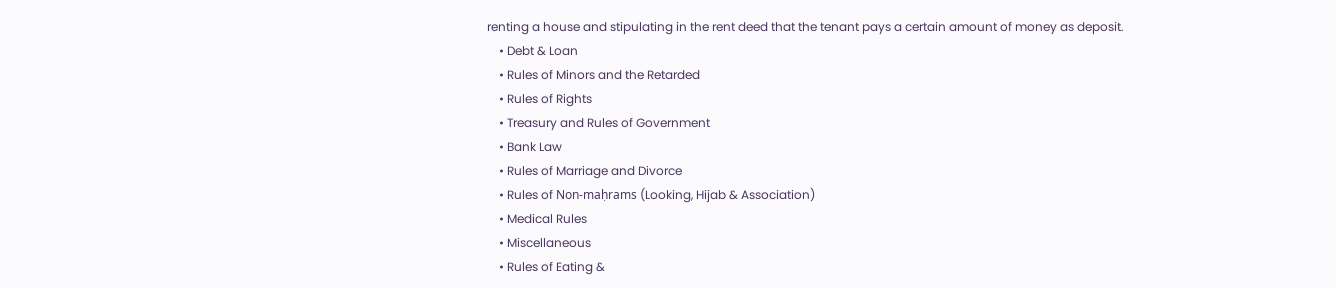renting a house and stipulating in the rent deed that the tenant pays a certain amount of money as deposit.
    • Debt & Loan
    • Rules of Minors and the Retarded
    • Rules of Rights
    • Treasury and Rules of Government
    • Bank Law
    • Rules of Marriage and Divorce
    • Rules of Non-maḥrams (Looking, Hijab & Association)
    • Medical Rules
    • Miscellaneous
    • Rules of Eating &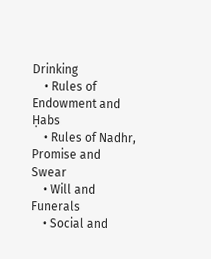Drinking
    • Rules of Endowment and Ḥabs
    • Rules of Nadhr, Promise and Swear
    • Will and Funerals
    • Social and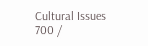Cultural Issues
700 /